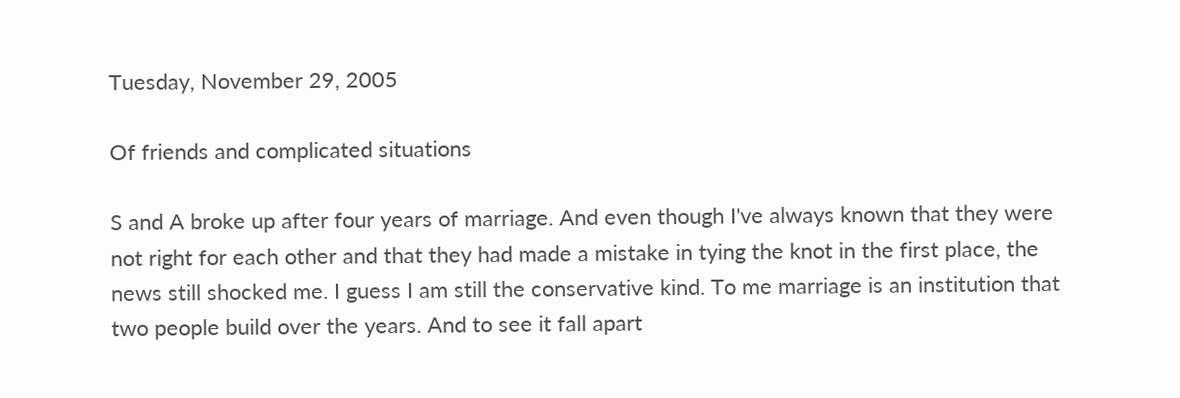Tuesday, November 29, 2005

Of friends and complicated situations

S and A broke up after four years of marriage. And even though I've always known that they were not right for each other and that they had made a mistake in tying the knot in the first place, the news still shocked me. I guess I am still the conservative kind. To me marriage is an institution that two people build over the years. And to see it fall apart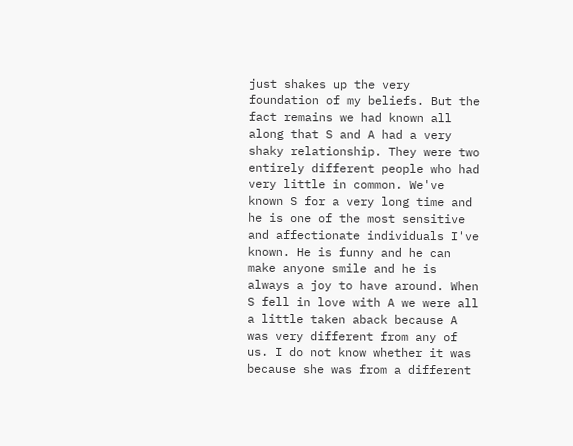just shakes up the very foundation of my beliefs. But the fact remains we had known all along that S and A had a very shaky relationship. They were two entirely different people who had very little in common. We've known S for a very long time and he is one of the most sensitive and affectionate individuals I've known. He is funny and he can make anyone smile and he is always a joy to have around. When S fell in love with A we were all a little taken aback because A was very different from any of us. I do not know whether it was because she was from a different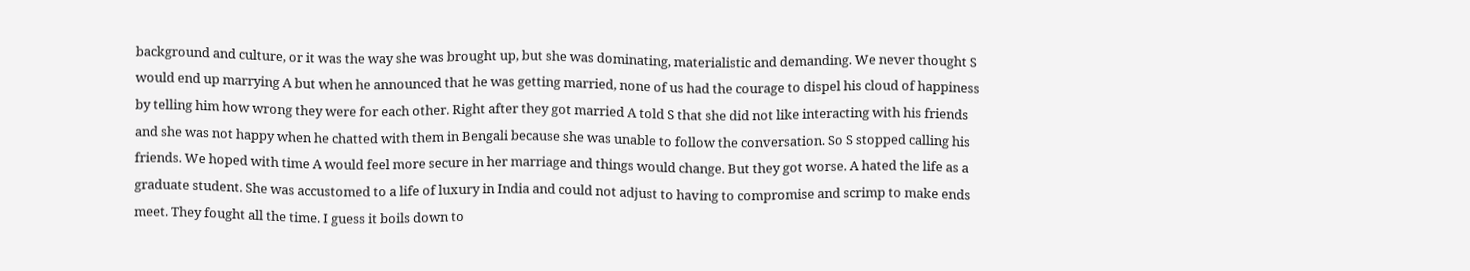background and culture, or it was the way she was brought up, but she was dominating, materialistic and demanding. We never thought S would end up marrying A but when he announced that he was getting married, none of us had the courage to dispel his cloud of happiness by telling him how wrong they were for each other. Right after they got married A told S that she did not like interacting with his friends and she was not happy when he chatted with them in Bengali because she was unable to follow the conversation. So S stopped calling his friends. We hoped with time A would feel more secure in her marriage and things would change. But they got worse. A hated the life as a graduate student. She was accustomed to a life of luxury in India and could not adjust to having to compromise and scrimp to make ends meet. They fought all the time. I guess it boils down to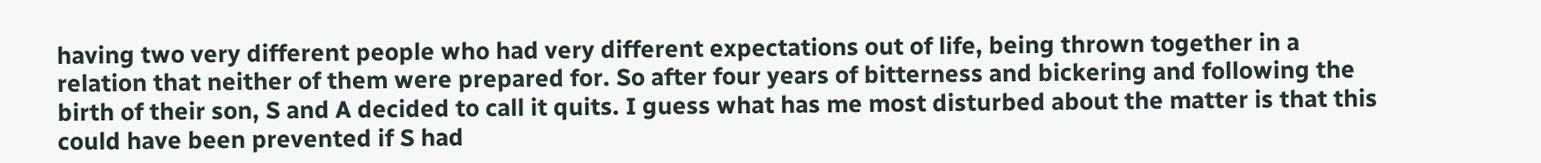having two very different people who had very different expectations out of life, being thrown together in a relation that neither of them were prepared for. So after four years of bitterness and bickering and following the birth of their son, S and A decided to call it quits. I guess what has me most disturbed about the matter is that this could have been prevented if S had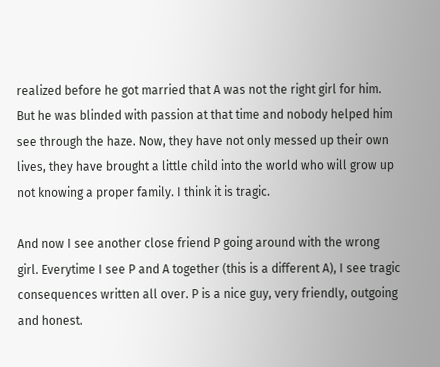realized before he got married that A was not the right girl for him. But he was blinded with passion at that time and nobody helped him see through the haze. Now, they have not only messed up their own lives, they have brought a little child into the world who will grow up not knowing a proper family. I think it is tragic.

And now I see another close friend P going around with the wrong girl. Everytime I see P and A together (this is a different A), I see tragic consequences written all over. P is a nice guy, very friendly, outgoing and honest.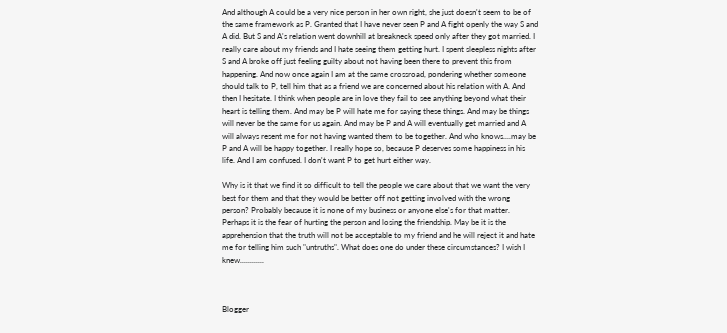And although A could be a very nice person in her own right, she just doesn't seem to be of the same framework as P. Granted that I have never seen P and A fight openly the way S and A did. But S and A's relation went downhill at breakneck speed only after they got married. I really care about my friends and I hate seeing them getting hurt. I spent sleepless nights after S and A broke off just feeling guilty about not having been there to prevent this from happening. And now once again I am at the same crossroad, pondering whether someone should talk to P, tell him that as a friend we are concerned about his relation with A. And then I hesitate. I think when people are in love they fail to see anything beyond what their heart is telling them. And may be P will hate me for saying these things. And may be things will never be the same for us again. And may be P and A will eventually get married and A will always resent me for not having wanted them to be together. And who knows....may be P and A will be happy together. I really hope so, because P deserves some happiness in his life. And I am confused. I don't want P to get hurt either way.

Why is it that we find it so difficult to tell the people we care about that we want the very best for them and that they would be better off not getting involved with the wrong person? Probably because it is none of my business or anyone else's for that matter. Perhaps it is the fear of hurting the person and losing the friendship. May be it is the apprehension that the truth will not be acceptable to my friend and he will reject it and hate me for telling him such "untruths". What does one do under these circumstances? I wish I knew............



Blogger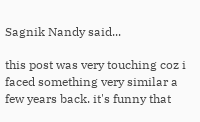Sagnik Nandy said...

this post was very touching coz i faced something very similar a few years back. it's funny that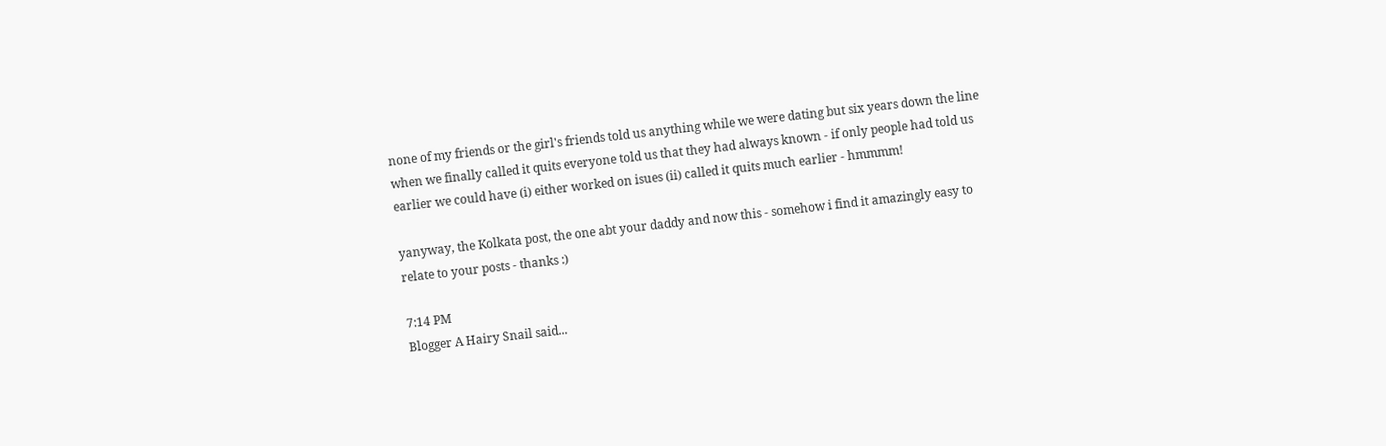none of my friends or the girl's friends told us anything while we were dating but six years down the line when we finally called it quits everyone told us that they had always known - if only people had told us earlier we could have (i) either worked on isues (ii) called it quits much earlier - hmmmm!

yanyway, the Kolkata post, the one abt your daddy and now this - somehow i find it amazingly easy to relate to your posts - thanks :)

7:14 PM
Blogger A Hairy Snail said...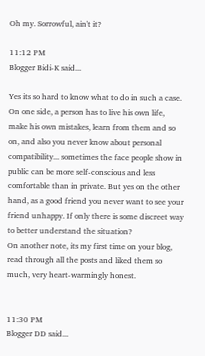Oh my. Sorrowful, ain't it?

11:12 PM
Blogger Bidi-K said...

Yes its so hard to know what to do in such a case. On one side, a person has to live his own life, make his own mistakes, learn from them and so on, and also you never know about personal compatibility... sometimes the face people show in public can be more self-conscious and less comfortable than in private. But yes on the other hand, as a good friend you never want to see your friend unhappy. If only there is some discreet way to better understand the situation?
On another note, its my first time on your blog, read through all the posts and liked them so much, very heart-warmingly honest.


11:30 PM
Blogger DD said...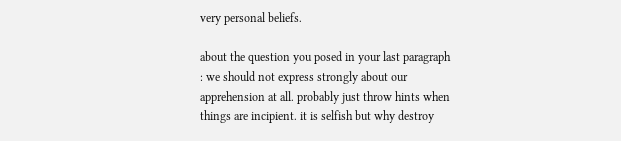very personal beliefs.

about the question you posed in your last paragraph : we should not express strongly about our apprehension at all. probably just throw hints when things are incipient. it is selfish but why destroy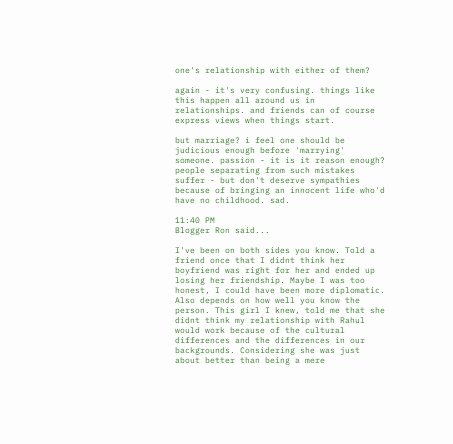one's relationship with either of them?

again - it's very confusing. things like this happen all around us in relationships. and friends can of course express views when things start.

but marriage? i feel one should be judicious enough before 'marrying' someone. passion - it is it reason enough? people separating from such mistakes suffer - but don't deserve sympathies because of bringing an innocent life who'd have no childhood. sad.

11:40 PM
Blogger Ron said...

I've been on both sides you know. Told a friend once that I didnt think her boyfriend was right for her and ended up losing her friendship. Maybe I was too honest, I could have been more diplomatic. Also depends on how well you know the person. This girl I knew, told me that she didnt think my relationship with Rahul would work because of the cultural differences and the differences in our backgrounds. Considering she was just about better than being a mere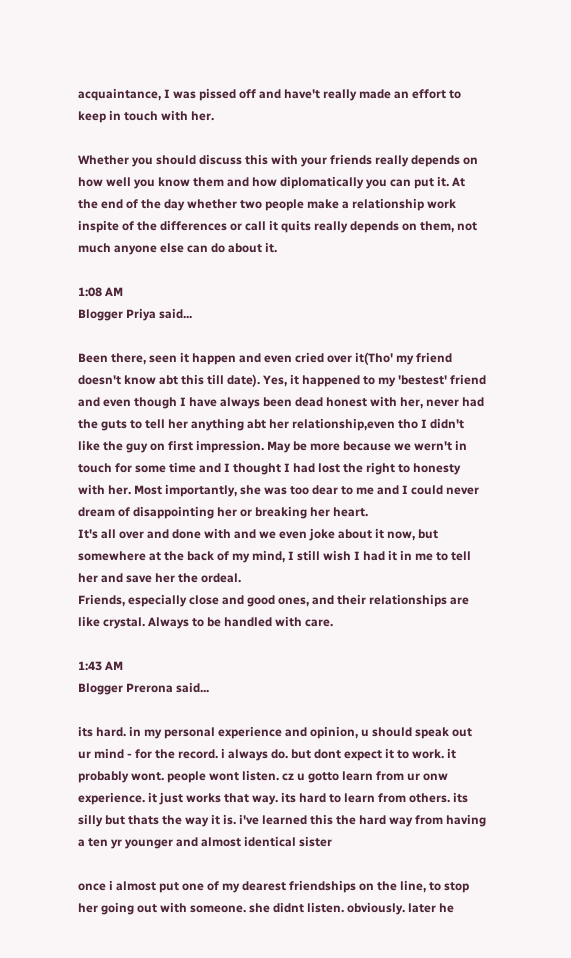acquaintance, I was pissed off and have't really made an effort to keep in touch with her.

Whether you should discuss this with your friends really depends on how well you know them and how diplomatically you can put it. At the end of the day whether two people make a relationship work inspite of the differences or call it quits really depends on them, not much anyone else can do about it.

1:08 AM
Blogger Priya said...

Been there, seen it happen and even cried over it(Tho' my friend doesn't know abt this till date). Yes, it happened to my 'bestest' friend and even though I have always been dead honest with her, never had the guts to tell her anything abt her relationship,even tho I didn't like the guy on first impression. May be more because we wern't in touch for some time and I thought I had lost the right to honesty with her. Most importantly, she was too dear to me and I could never dream of disappointing her or breaking her heart.
It's all over and done with and we even joke about it now, but somewhere at the back of my mind, I still wish I had it in me to tell her and save her the ordeal.
Friends, especially close and good ones, and their relationships are like crystal. Always to be handled with care.

1:43 AM
Blogger Prerona said...

its hard. in my personal experience and opinion, u should speak out ur mind - for the record. i always do. but dont expect it to work. it probably wont. people wont listen. cz u gotto learn from ur onw experience. it just works that way. its hard to learn from others. its silly but thats the way it is. i've learned this the hard way from having a ten yr younger and almost identical sister

once i almost put one of my dearest friendships on the line, to stop her going out with someone. she didnt listen. obviously. later he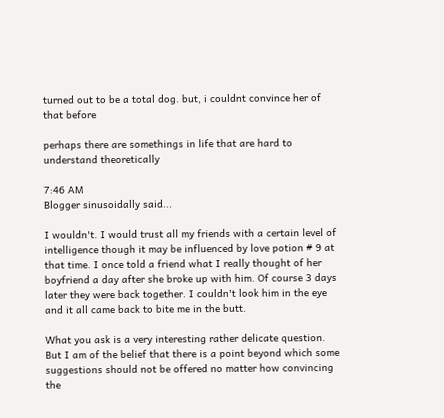turned out to be a total dog. but, i couldnt convince her of that before

perhaps there are somethings in life that are hard to understand theoretically

7:46 AM
Blogger sinusoidally said...

I wouldn't. I would trust all my friends with a certain level of intelligence though it may be influenced by love potion # 9 at that time. I once told a friend what I really thought of her boyfriend a day after she broke up with him. Of course 3 days later they were back together. I couldn't look him in the eye and it all came back to bite me in the butt.

What you ask is a very interesting rather delicate question. But I am of the belief that there is a point beyond which some suggestions should not be offered no matter how convincing the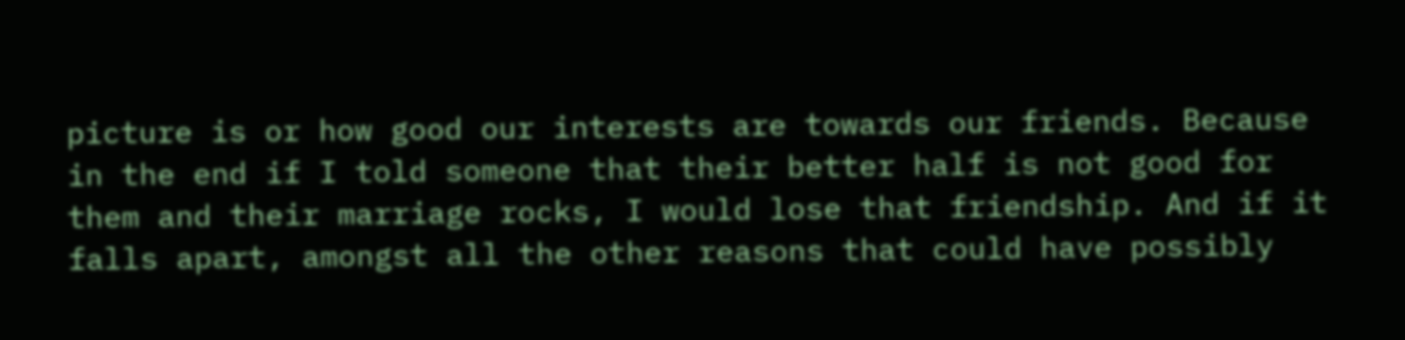picture is or how good our interests are towards our friends. Because in the end if I told someone that their better half is not good for them and their marriage rocks, I would lose that friendship. And if it falls apart, amongst all the other reasons that could have possibly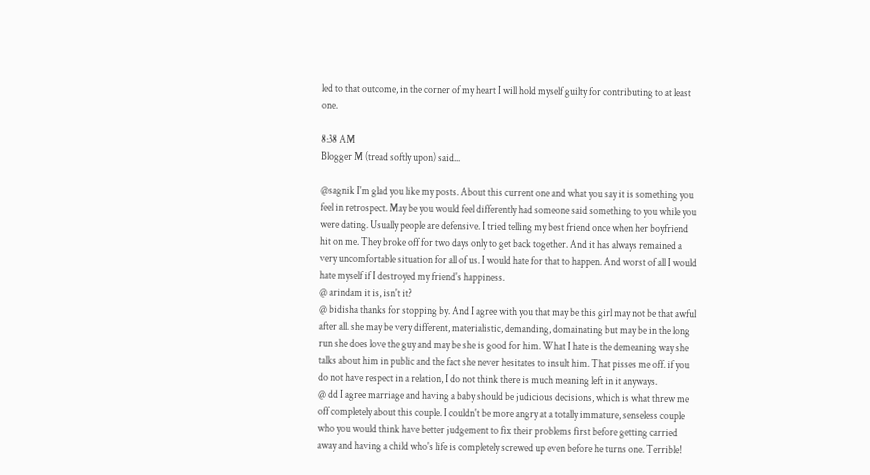led to that outcome, in the corner of my heart I will hold myself guilty for contributing to at least one.

8:38 AM
Blogger M (tread softly upon) said...

@sagnik I'm glad you like my posts. About this current one and what you say it is something you feel in retrospect. May be you would feel differently had someone said something to you while you were dating. Usually people are defensive. I tried telling my best friend once when her boyfriend hit on me. They broke off for two days only to get back together. And it has always remained a very uncomfortable situation for all of us. I would hate for that to happen. And worst of all I would hate myself if I destroyed my friend's happiness.
@ arindam it is, isn't it?
@ bidisha thanks for stopping by. And I agree with you that may be this girl may not be that awful after all. she may be very different, materialistic, demanding, domainating but may be in the long run she does love the guy and may be she is good for him. What I hate is the demeaning way she talks about him in public and the fact she never hesitates to insult him. That pisses me off. if you do not have respect in a relation, I do not think there is much meaning left in it anyways.
@ dd I agree marriage and having a baby should be judicious decisions, which is what threw me off completely about this couple. I couldn't be more angry at a totally immature, senseless couple who you would think have better judgement to fix their problems first before getting carried away and having a child who's life is completely screwed up even before he turns one. Terrible!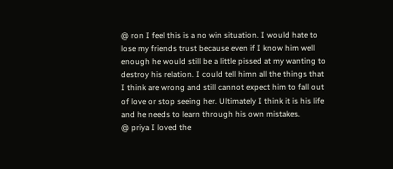@ ron I feel this is a no win situation. I would hate to lose my friends trust because even if I know him well enough he would still be a little pissed at my wanting to destroy his relation. I could tell himn all the things that I think are wrong and still cannot expect him to fall out of love or stop seeing her. Ultimately I think it is his life and he needs to learn through his own mistakes.
@ priya I loved the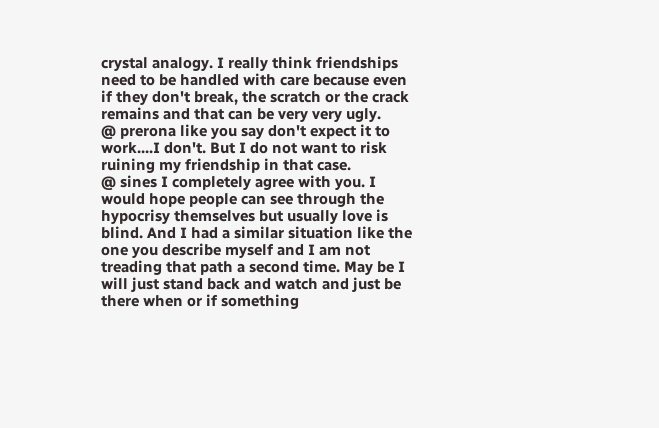crystal analogy. I really think friendships need to be handled with care because even if they don't break, the scratch or the crack remains and that can be very very ugly.
@ prerona like you say don't expect it to work....I don't. But I do not want to risk ruining my friendship in that case.
@ sines I completely agree with you. I would hope people can see through the hypocrisy themselves but usually love is blind. And I had a similar situation like the one you describe myself and I am not treading that path a second time. May be I will just stand back and watch and just be there when or if something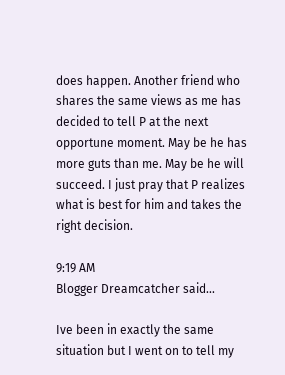does happen. Another friend who shares the same views as me has decided to tell P at the next opportune moment. May be he has more guts than me. May be he will succeed. I just pray that P realizes what is best for him and takes the right decision.

9:19 AM
Blogger Dreamcatcher said...

Ive been in exactly the same situation but I went on to tell my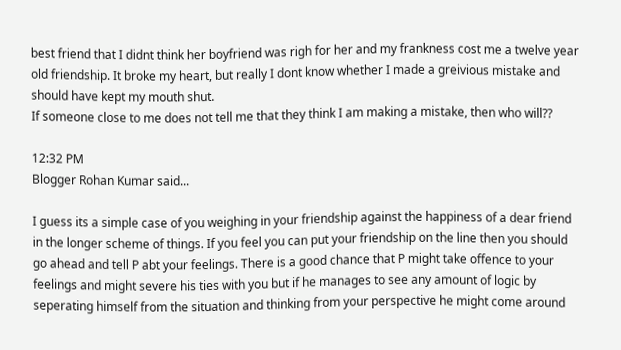best friend that I didnt think her boyfriend was righ for her and my frankness cost me a twelve year old friendship. It broke my heart, but really I dont know whether I made a greivious mistake and should have kept my mouth shut.
If someone close to me does not tell me that they think I am making a mistake, then who will??

12:32 PM
Blogger Rohan Kumar said...

I guess its a simple case of you weighing in your friendship against the happiness of a dear friend in the longer scheme of things. If you feel you can put your friendship on the line then you should go ahead and tell P abt your feelings. There is a good chance that P might take offence to your feelings and might severe his ties with you but if he manages to see any amount of logic by seperating himself from the situation and thinking from your perspective he might come around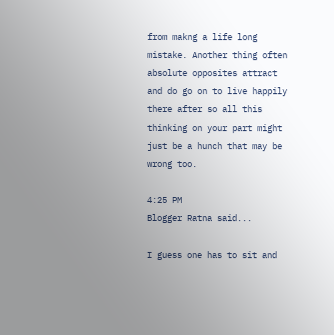from makng a life long mistake. Another thing often absolute opposites attract and do go on to live happily there after so all this thinking on your part might just be a hunch that may be wrong too.

4:25 PM
Blogger Ratna said...

I guess one has to sit and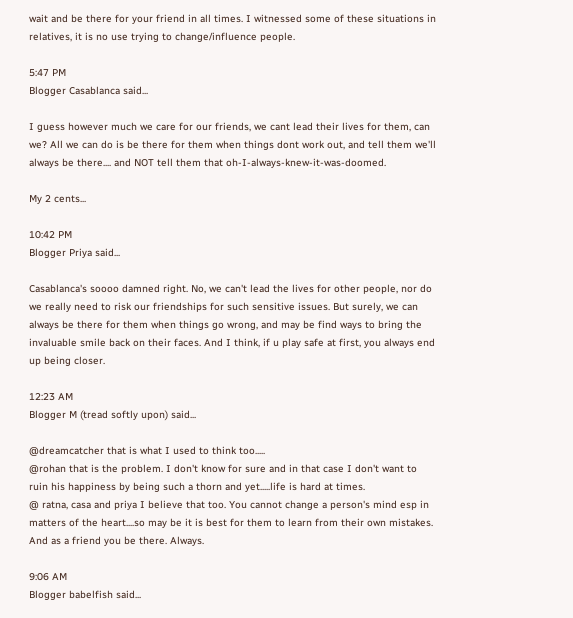wait and be there for your friend in all times. I witnessed some of these situations in relatives, it is no use trying to change/influence people.

5:47 PM
Blogger Casablanca said...

I guess however much we care for our friends, we cant lead their lives for them, can we? All we can do is be there for them when things dont work out, and tell them we'll always be there.... and NOT tell them that oh-I-always-knew-it-was-doomed.

My 2 cents...

10:42 PM
Blogger Priya said...

Casablanca's soooo damned right. No, we can't lead the lives for other people, nor do we really need to risk our friendships for such sensitive issues. But surely, we can always be there for them when things go wrong, and may be find ways to bring the invaluable smile back on their faces. And I think, if u play safe at first, you always end up being closer.

12:23 AM
Blogger M (tread softly upon) said...

@dreamcatcher that is what I used to think too.....
@rohan that is the problem. I don't know for sure and in that case I don't want to ruin his happiness by being such a thorn and yet.....life is hard at times.
@ ratna, casa and priya I believe that too. You cannot change a person's mind esp in matters of the heart....so may be it is best for them to learn from their own mistakes. And as a friend you be there. Always.

9:06 AM
Blogger babelfish said...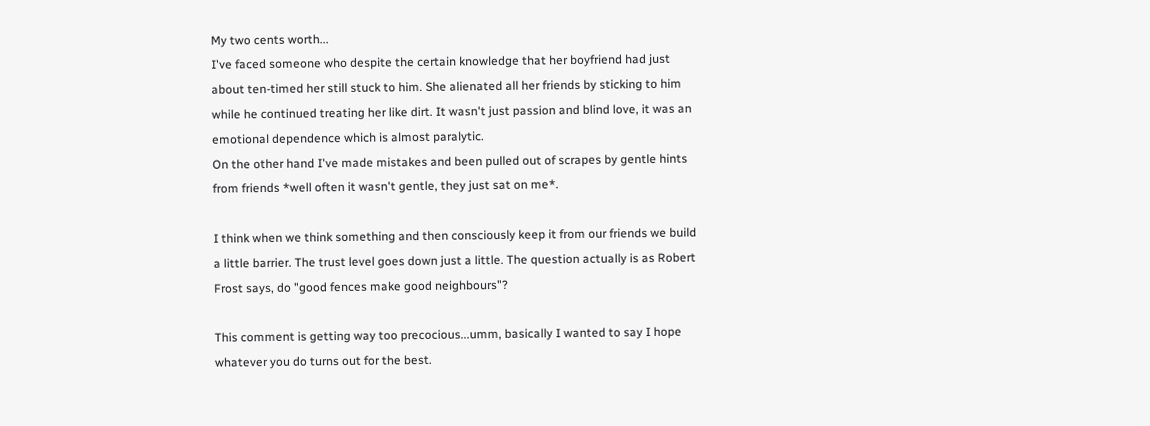My two cents worth...
I've faced someone who despite the certain knowledge that her boyfriend had just about ten-timed her still stuck to him. She alienated all her friends by sticking to him while he continued treating her like dirt. It wasn't just passion and blind love, it was an emotional dependence which is almost paralytic.
On the other hand I've made mistakes and been pulled out of scrapes by gentle hints from friends *well often it wasn't gentle, they just sat on me*.

I think when we think something and then consciously keep it from our friends we build a little barrier. The trust level goes down just a little. The question actually is as Robert Frost says, do "good fences make good neighbours"?

This comment is getting way too precocious...umm, basically I wanted to say I hope whatever you do turns out for the best.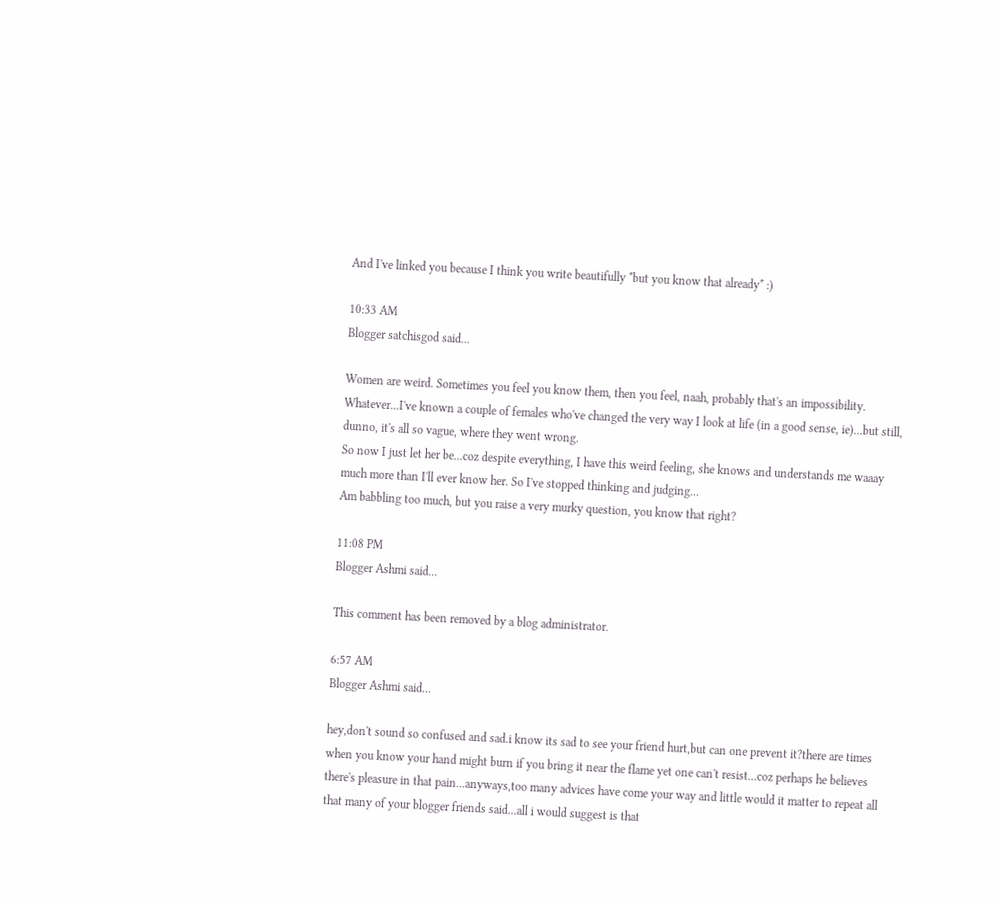And I've linked you because I think you write beautifully *but you know that already* :)

10:33 AM
Blogger satchisgod said...

Women are weird. Sometimes you feel you know them, then you feel, naah, probably that's an impossibility. Whatever...I've known a couple of females who've changed the very way I look at life (in a good sense, ie)...but still, dunno, it's all so vague, where they went wrong.
So now I just let her be...coz despite everything, I have this weird feeling, she knows and understands me waaay much more than I'll ever know her. So I've stopped thinking and judging...
Am babbling too much, but you raise a very murky question, you know that right?

11:08 PM
Blogger Ashmi said...

This comment has been removed by a blog administrator.

6:57 AM
Blogger Ashmi said...

hey,don't sound so confused and sad.i know its sad to see your friend hurt,but can one prevent it?there are times when you know your hand might burn if you bring it near the flame yet one can't resist...coz perhaps he believes there's pleasure in that pain...anyways,too many advices have come your way and little would it matter to repeat all that many of your blogger friends said...all i would suggest is that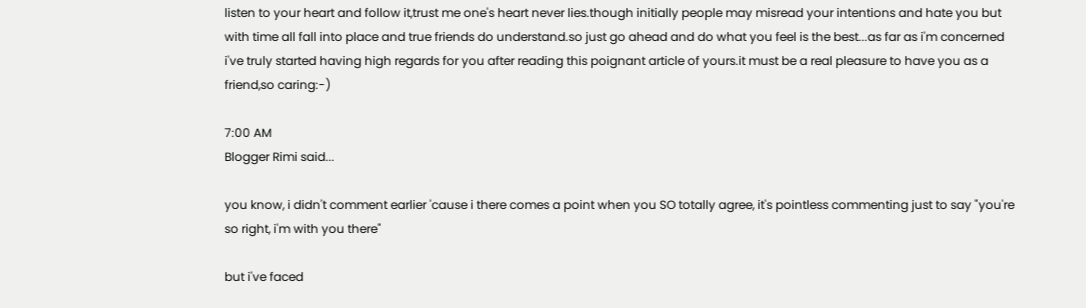listen to your heart and follow it,trust me one's heart never lies.though initially people may misread your intentions and hate you but with time all fall into place and true friends do understand.so just go ahead and do what you feel is the best...as far as i'm concerned i've truly started having high regards for you after reading this poignant article of yours.it must be a real pleasure to have you as a friend,so caring:-)

7:00 AM
Blogger Rimi said...

you know, i didn't comment earlier 'cause i there comes a point when you SO totally agree, it's pointless commenting just to say "you're so right, i'm with you there"

but i've faced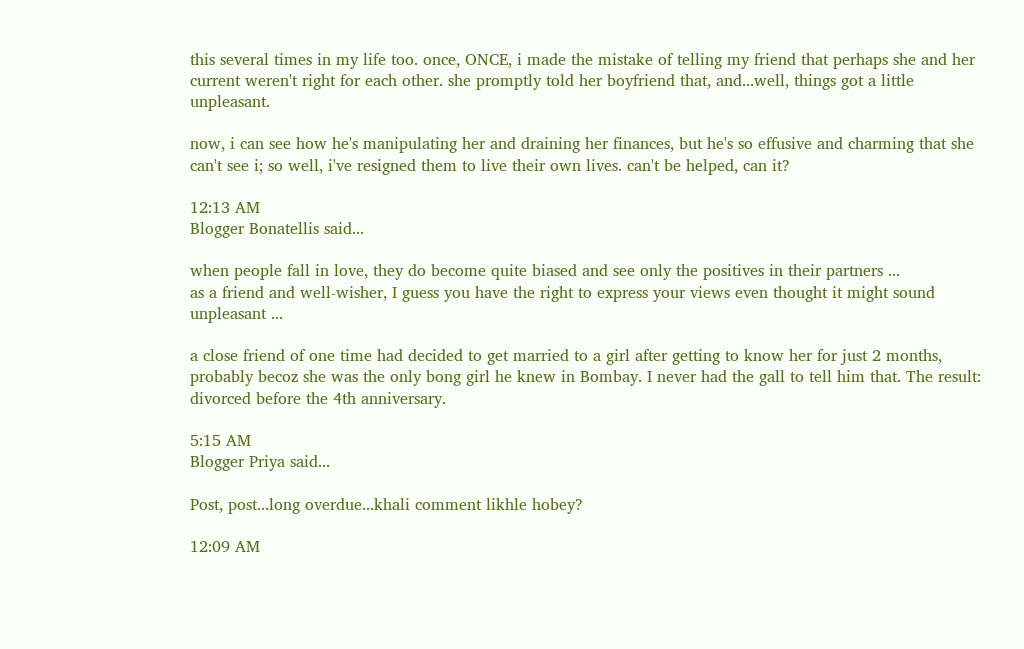this several times in my life too. once, ONCE, i made the mistake of telling my friend that perhaps she and her current weren't right for each other. she promptly told her boyfriend that, and...well, things got a little unpleasant.

now, i can see how he's manipulating her and draining her finances, but he's so effusive and charming that she can't see i; so well, i've resigned them to live their own lives. can't be helped, can it?

12:13 AM
Blogger Bonatellis said...

when people fall in love, they do become quite biased and see only the positives in their partners ...
as a friend and well-wisher, I guess you have the right to express your views even thought it might sound unpleasant ...

a close friend of one time had decided to get married to a girl after getting to know her for just 2 months, probably becoz she was the only bong girl he knew in Bombay. I never had the gall to tell him that. The result: divorced before the 4th anniversary.

5:15 AM
Blogger Priya said...

Post, post...long overdue...khali comment likhle hobey?

12:09 AM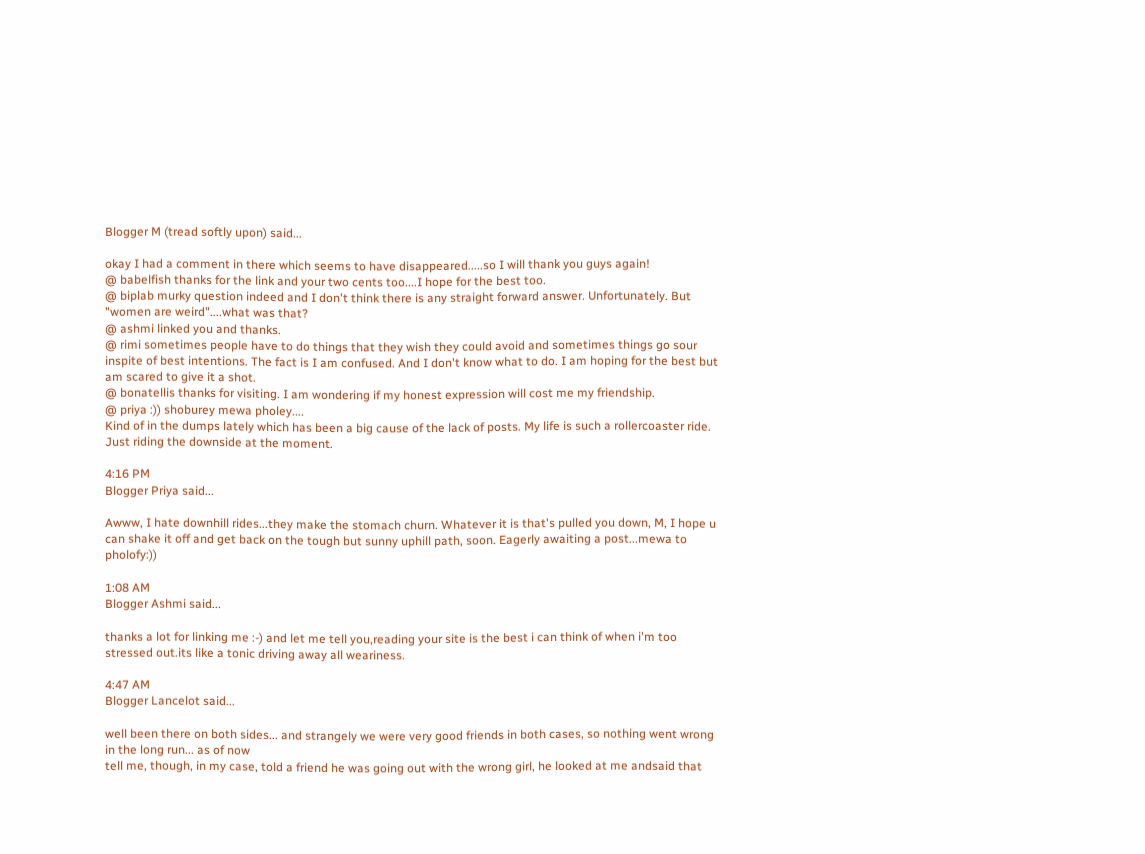Blogger M (tread softly upon) said...

okay I had a comment in there which seems to have disappeared.....so I will thank you guys again!
@ babelfish thanks for the link and your two cents too....I hope for the best too.
@ biplab murky question indeed and I don't think there is any straight forward answer. Unfortunately. But "women are weird"....what was that?
@ ashmi linked you and thanks.
@ rimi sometimes people have to do things that they wish they could avoid and sometimes things go sour inspite of best intentions. The fact is I am confused. And I don't know what to do. I am hoping for the best but am scared to give it a shot.
@ bonatellis thanks for visiting. I am wondering if my honest expression will cost me my friendship.
@ priya :)) shoburey mewa pholey....
Kind of in the dumps lately which has been a big cause of the lack of posts. My life is such a rollercoaster ride. Just riding the downside at the moment.

4:16 PM
Blogger Priya said...

Awww, I hate downhill rides...they make the stomach churn. Whatever it is that's pulled you down, M, I hope u can shake it off and get back on the tough but sunny uphill path, soon. Eagerly awaiting a post...mewa to pholofy:))

1:08 AM
Blogger Ashmi said...

thanks a lot for linking me :-) and let me tell you,reading your site is the best i can think of when i'm too stressed out.its like a tonic driving away all weariness.

4:47 AM
Blogger Lancelot said...

well been there on both sides... and strangely we were very good friends in both cases, so nothing went wrong in the long run... as of now
tell me, though, in my case, told a friend he was going out with the wrong girl, he looked at me andsaid that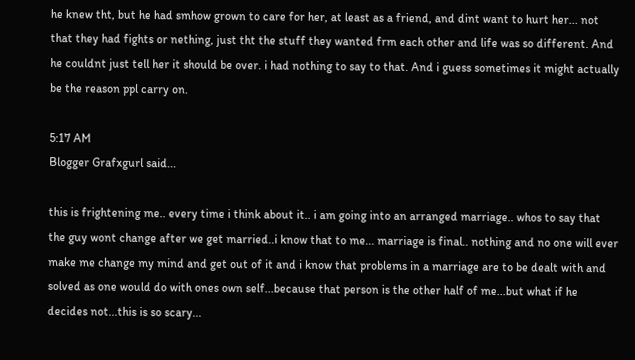he knew tht, but he had smhow grown to care for her, at least as a friend, and dint want to hurt her... not that they had fights or nething, just tht the stuff they wanted frm each other and life was so different. And he couldnt just tell her it should be over. i had nothing to say to that. And i guess sometimes it might actually be the reason ppl carry on.

5:17 AM
Blogger Grafxgurl said...

this is frightening me.. every time i think about it.. i am going into an arranged marriage.. whos to say that the guy wont change after we get married..i know that to me... marriage is final.. nothing and no one will ever make me change my mind and get out of it and i know that problems in a marriage are to be dealt with and solved as one would do with ones own self...because that person is the other half of me...but what if he decides not...this is so scary...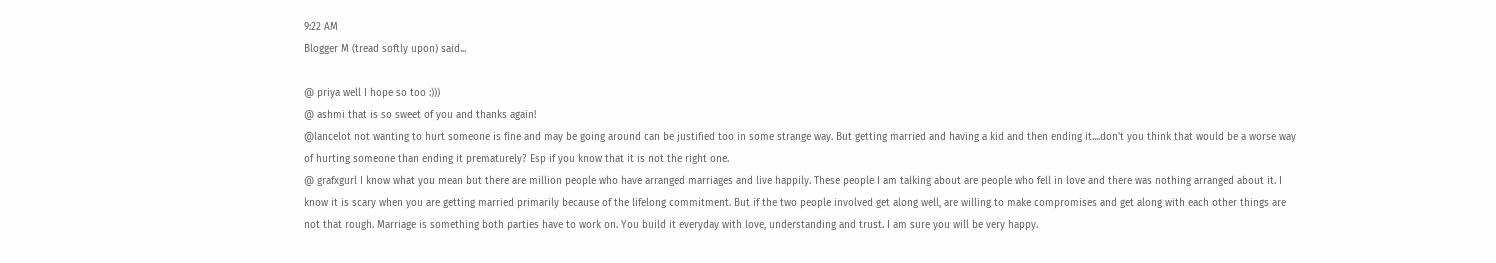9:22 AM
Blogger M (tread softly upon) said...

@ priya well I hope so too :)))
@ ashmi that is so sweet of you and thanks again!
@lancelot not wanting to hurt someone is fine and may be going around can be justified too in some strange way. But getting married and having a kid and then ending it....don't you think that would be a worse way of hurting someone than ending it prematurely? Esp if you know that it is not the right one.
@ grafxgurl I know what you mean but there are million people who have arranged marriages and live happily. These people I am talking about are people who fell in love and there was nothing arranged about it. I know it is scary when you are getting married primarily because of the lifelong commitment. But if the two people involved get along well, are willing to make compromises and get along with each other things are not that rough. Marriage is something both parties have to work on. You build it everyday with love, understanding and trust. I am sure you will be very happy.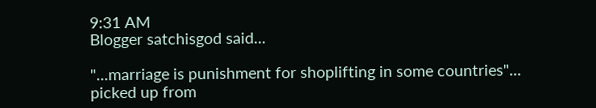9:31 AM
Blogger satchisgod said...

"...marriage is punishment for shoplifting in some countries"...
picked up from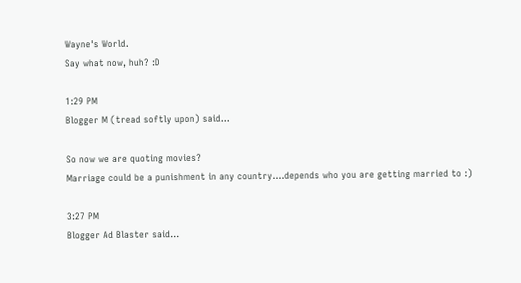Wayne's World.
Say what now, huh? :D

1:29 PM
Blogger M (tread softly upon) said...

So now we are quoting movies?
Marriage could be a punishment in any country....depends who you are getting married to :)

3:27 PM
Blogger Ad Blaster said...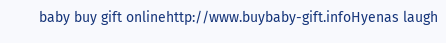baby buy gift onlinehttp://www.buybaby-gift.infoHyenas laugh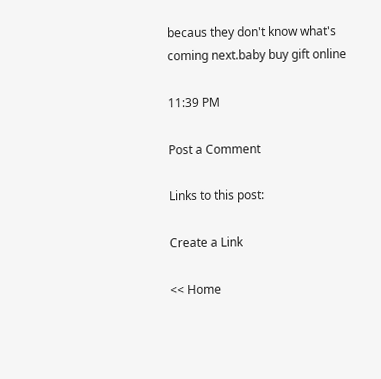becaus they don't know what's coming next.baby buy gift online

11:39 PM

Post a Comment

Links to this post:

Create a Link

<< Home